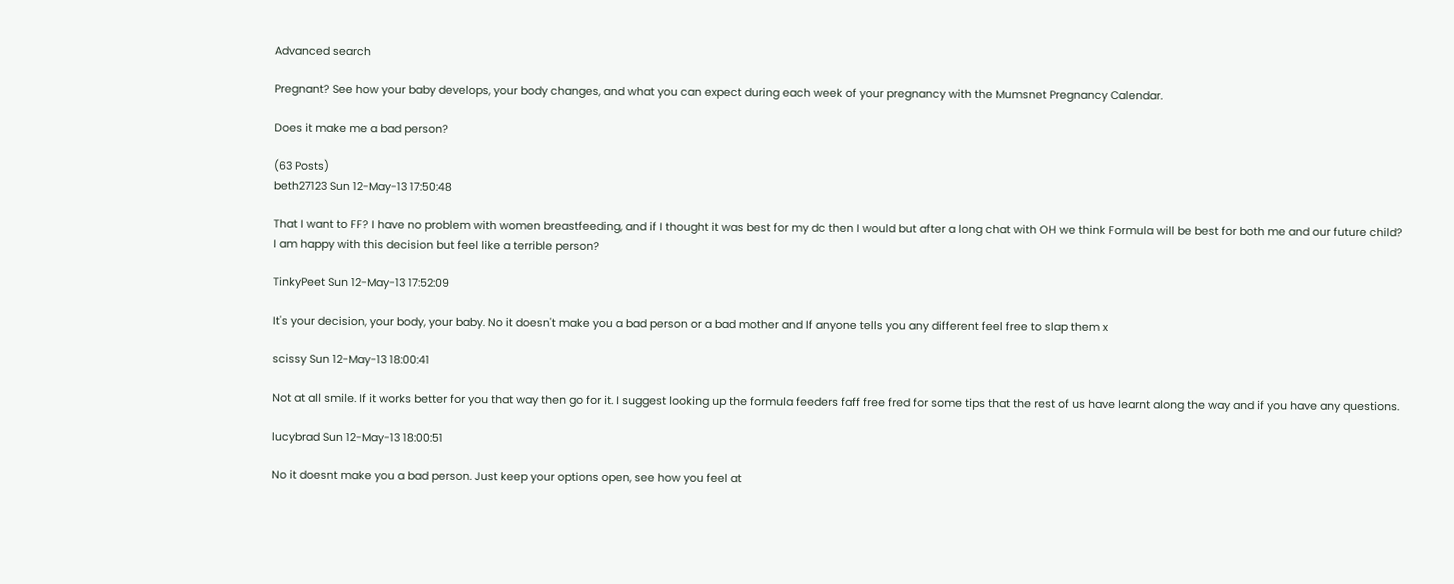Advanced search

Pregnant? See how your baby develops, your body changes, and what you can expect during each week of your pregnancy with the Mumsnet Pregnancy Calendar.

Does it make me a bad person?

(63 Posts)
beth27123 Sun 12-May-13 17:50:48

That I want to FF? I have no problem with women breastfeeding, and if I thought it was best for my dc then I would but after a long chat with OH we think Formula will be best for both me and our future child? I am happy with this decision but feel like a terrible person?

TinkyPeet Sun 12-May-13 17:52:09

It's your decision, your body, your baby. No it doesn't make you a bad person or a bad mother and If anyone tells you any different feel free to slap them x

scissy Sun 12-May-13 18:00:41

Not at all smile. If it works better for you that way then go for it. I suggest looking up the formula feeders faff free fred for some tips that the rest of us have learnt along the way and if you have any questions.

lucybrad Sun 12-May-13 18:00:51

No it doesnt make you a bad person. Just keep your options open, see how you feel at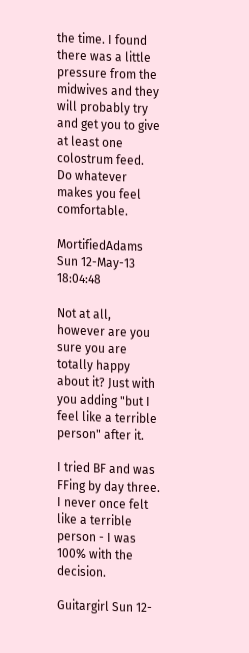the time. I found there was a little pressure from the midwives and they will probably try and get you to give at least one colostrum feed. Do whatever makes you feel comfortable.

MortifiedAdams Sun 12-May-13 18:04:48

Not at all, however are you sure you are totally happy about it? Just with you adding "but I feel like a terrible person" after it.

I tried BF and was FFing by day three. I never once felt like a terrible person - I was 100% with the decision.

Guitargirl Sun 12-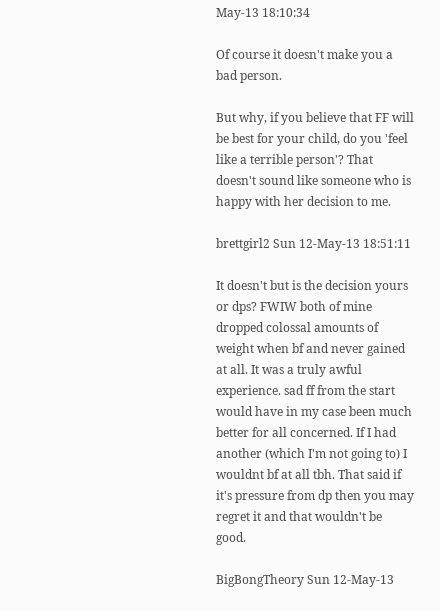May-13 18:10:34

Of course it doesn't make you a bad person.

But why, if you believe that FF will be best for your child, do you 'feel like a terrible person'? That doesn't sound like someone who is happy with her decision to me.

brettgirl2 Sun 12-May-13 18:51:11

It doesn't but is the decision yours or dps? FWIW both of mine dropped colossal amounts of weight when bf and never gained at all. It was a truly awful experience. sad ff from the start would have in my case been much better for all concerned. If I had another (which I'm not going to) I wouldnt bf at all tbh. That said if it's pressure from dp then you may regret it and that wouldn't be good.

BigBongTheory Sun 12-May-13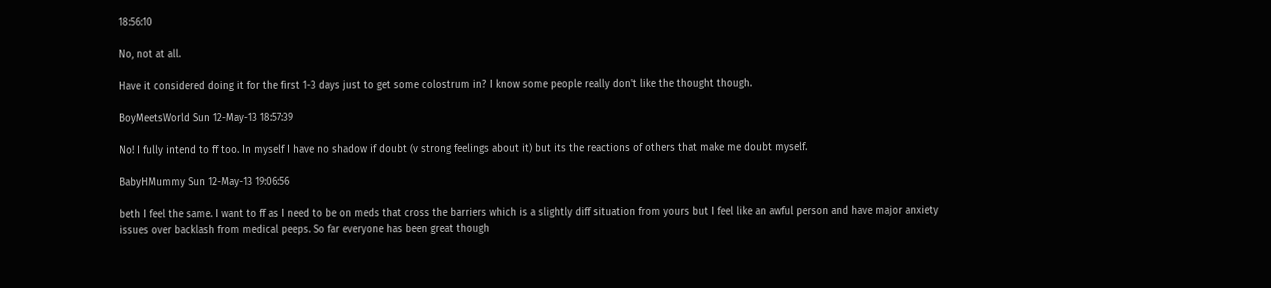18:56:10

No, not at all.

Have it considered doing it for the first 1-3 days just to get some colostrum in? I know some people really don't like the thought though.

BoyMeetsWorld Sun 12-May-13 18:57:39

No! I fully intend to ff too. In myself I have no shadow if doubt (v strong feelings about it) but its the reactions of others that make me doubt myself.

BabyHMummy Sun 12-May-13 19:06:56

beth I feel the same. I want to ff as I need to be on meds that cross the barriers which is a slightly diff situation from yours but I feel like an awful person and have major anxiety issues over backlash from medical peeps. So far everyone has been great though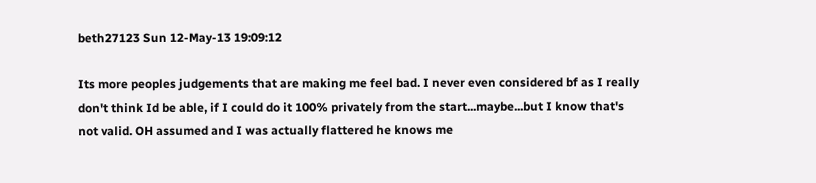beth27123 Sun 12-May-13 19:09:12

Its more peoples judgements that are making me feel bad. I never even considered bf as I really don't think Id be able, if I could do it 100% privately from the start...maybe...but I know that's not valid. OH assumed and I was actually flattered he knows me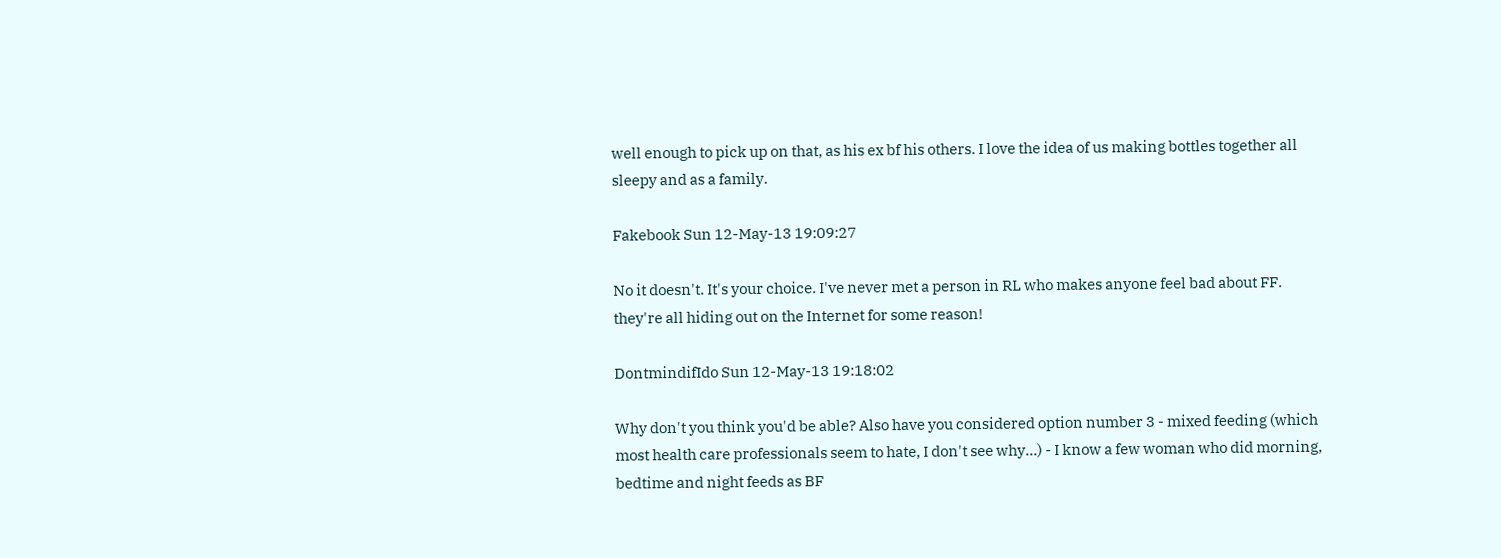well enough to pick up on that, as his ex bf his others. I love the idea of us making bottles together all sleepy and as a family.

Fakebook Sun 12-May-13 19:09:27

No it doesn't. It's your choice. I've never met a person in RL who makes anyone feel bad about FF. they're all hiding out on the Internet for some reason!

DontmindifIdo Sun 12-May-13 19:18:02

Why don't you think you'd be able? Also have you considered option number 3 - mixed feeding (which most health care professionals seem to hate, I don't see why...) - I know a few woman who did morning, bedtime and night feeds as BF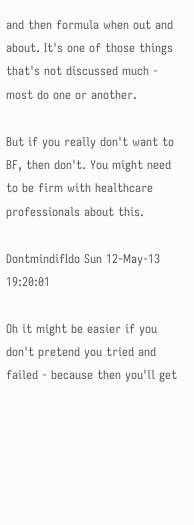and then formula when out and about. It's one of those things that's not discussed much - most do one or another.

But if you really don't want to BF, then don't. You might need to be firm with healthcare professionals about this.

DontmindifIdo Sun 12-May-13 19:20:01

Oh it might be easier if you don't pretend you tried and failed - because then you'll get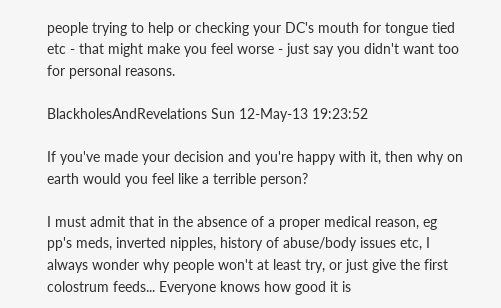people trying to help or checking your DC's mouth for tongue tied etc - that might make you feel worse - just say you didn't want too for personal reasons.

BlackholesAndRevelations Sun 12-May-13 19:23:52

If you've made your decision and you're happy with it, then why on earth would you feel like a terrible person?

I must admit that in the absence of a proper medical reason, eg pp's meds, inverted nipples, history of abuse/body issues etc, I always wonder why people won't at least try, or just give the first colostrum feeds... Everyone knows how good it is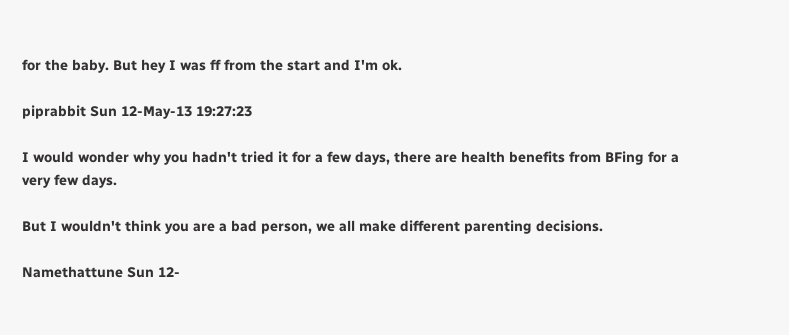for the baby. But hey I was ff from the start and I'm ok.

piprabbit Sun 12-May-13 19:27:23

I would wonder why you hadn't tried it for a few days, there are health benefits from BFing for a very few days.

But I wouldn't think you are a bad person, we all make different parenting decisions.

Namethattune Sun 12-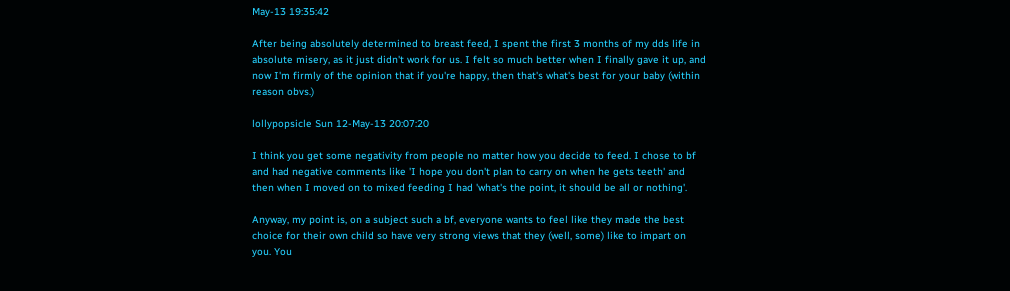May-13 19:35:42

After being absolutely determined to breast feed, I spent the first 3 months of my dds life in absolute misery, as it just didn't work for us. I felt so much better when I finally gave it up, and now I'm firmly of the opinion that if you're happy, then that's what's best for your baby (within reason obvs.)

lollypopsicle Sun 12-May-13 20:07:20

I think you get some negativity from people no matter how you decide to feed. I chose to bf and had negative comments like 'I hope you don't plan to carry on when he gets teeth' and then when I moved on to mixed feeding I had 'what's the point, it should be all or nothing'.

Anyway, my point is, on a subject such a bf, everyone wants to feel like they made the best choice for their own child so have very strong views that they (well, some) like to impart on you. You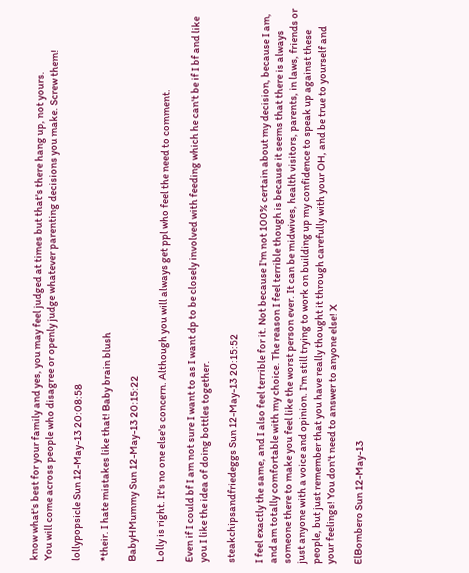know what's best for your family and yes, you may feel judged at times but that's there hang up, not yours.
You will come across people who disagree or openly judge whatever parenting decisions you make. Screw them!

lollypopsicle Sun 12-May-13 20:08:58

*their. I hate mistakes like that! Baby brain blush

BabyHMummy Sun 12-May-13 20:15:22

Lolly is right. It's no one else's concern. Although you will always get ppl who feel the need to comment.

Even if I could bf I am not sure I want to as I want dp to be closely involved with feeding which he can't be if I bf and like you I like the idea of doing bottles together.

steakchipsandfriedeggs Sun 12-May-13 20:15:52

I feel exactly the same, and I also feel terrible for it. Not because I'm not 100% certain about my decision, because I am, and am totally comfortable with my choice. The reason I feel terrible though is because it seems that there is always someone there to make you feel like the worst person ever. It can be midwives, health visitors, parents, in laws, friends or just anyone with a voice and opinion. I'm still trying to work on building up my confidence to speak up against these people, but just remember that you have really thought it through carefully with your OH, and be true to yourself and your feelings! You don't need to answer to anyone else! X

ElBombero Sun 12-May-13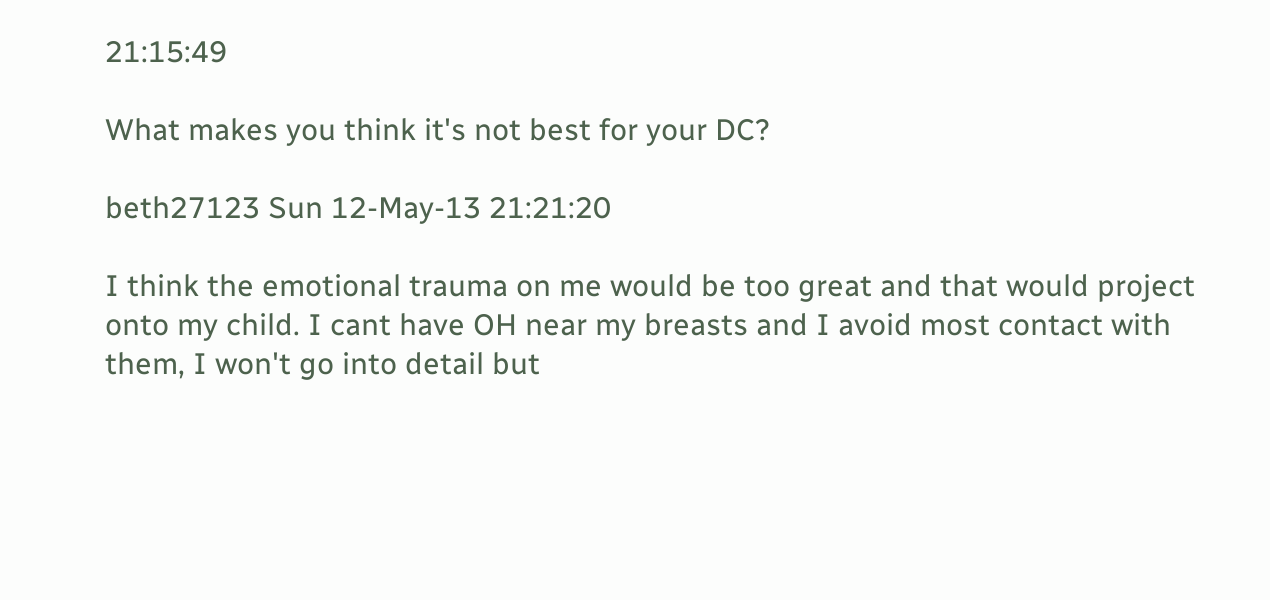21:15:49

What makes you think it's not best for your DC?

beth27123 Sun 12-May-13 21:21:20

I think the emotional trauma on me would be too great and that would project onto my child. I cant have OH near my breasts and I avoid most contact with them, I won't go into detail but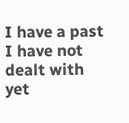I have a past I have not dealt with yet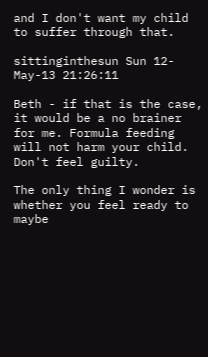and I don't want my child to suffer through that.

sittinginthesun Sun 12-May-13 21:26:11

Beth - if that is the case, it would be a no brainer for me. Formula feeding will not harm your child. Don't feel guilty.

The only thing I wonder is whether you feel ready to maybe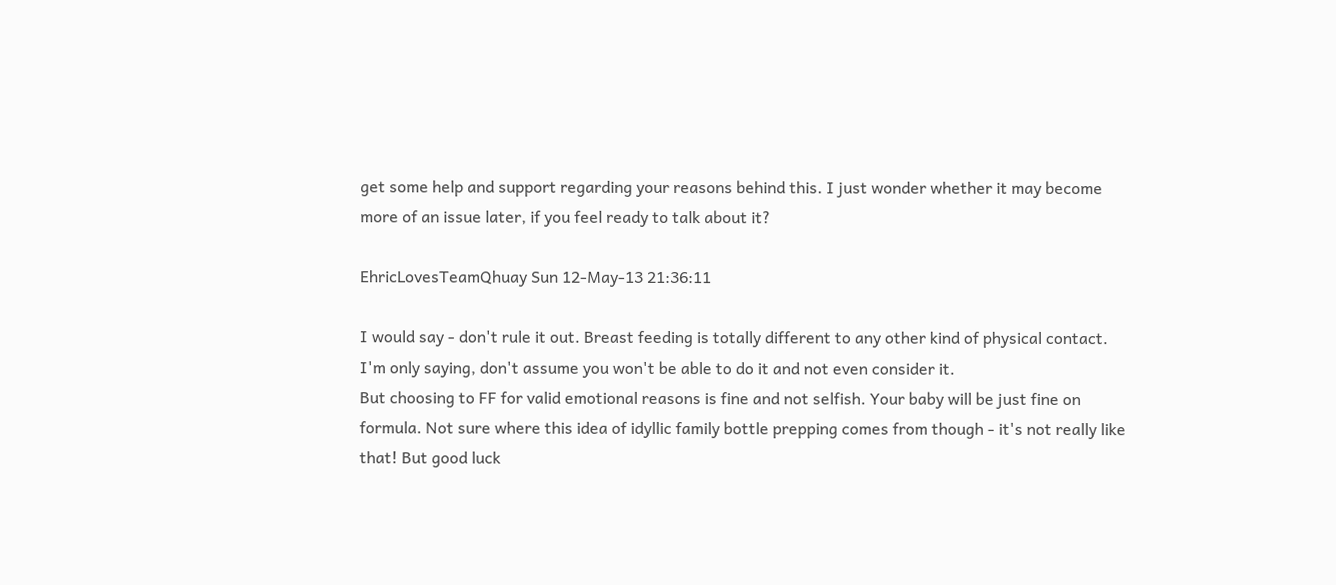get some help and support regarding your reasons behind this. I just wonder whether it may become more of an issue later, if you feel ready to talk about it?

EhricLovesTeamQhuay Sun 12-May-13 21:36:11

I would say - don't rule it out. Breast feeding is totally different to any other kind of physical contact. I'm only saying, don't assume you won't be able to do it and not even consider it.
But choosing to FF for valid emotional reasons is fine and not selfish. Your baby will be just fine on formula. Not sure where this idea of idyllic family bottle prepping comes from though - it's not really like that! But good luck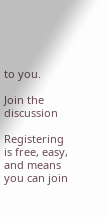to you.

Join the discussion

Registering is free, easy, and means you can join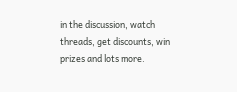in the discussion, watch threads, get discounts, win prizes and lots more.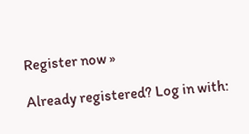Register now »

Already registered? Log in with: